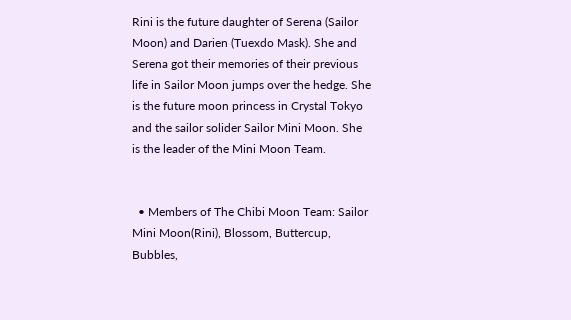Rini is the future daughter of Serena (Sailor Moon) and Darien (Tuexdo Mask). She and Serena got their memories of their previous life in Sailor Moon jumps over the hedge. She is the future moon princess in Crystal Tokyo and the sailor solider Sailor Mini Moon. She is the leader of the Mini Moon Team.


  • Members of The Chibi Moon Team: Sailor Mini Moon(Rini), Blossom, Buttercup, Bubbles,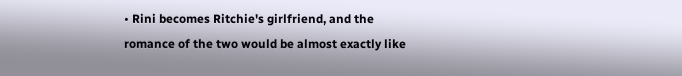• Rini becomes Ritchie's girlfriend, and the romance of the two would be almost exactly like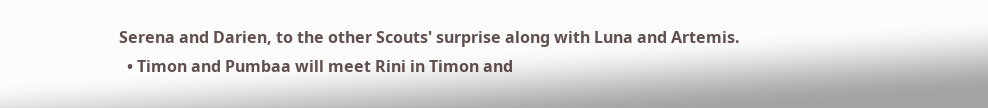Serena and Darien, to the other Scouts' surprise along with Luna and Artemis.
  • Timon and Pumbaa will meet Rini in Timon and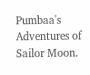Pumbaa's Adventures of Sailor Moon.